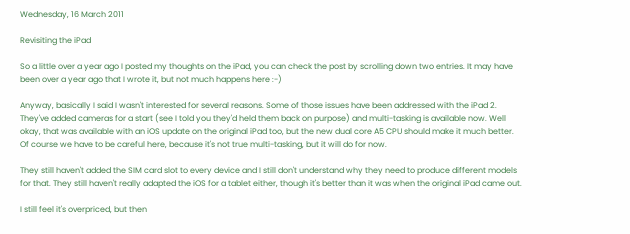Wednesday, 16 March 2011

Revisiting the iPad

So a little over a year ago I posted my thoughts on the iPad, you can check the post by scrolling down two entries. It may have been over a year ago that I wrote it, but not much happens here :-)

Anyway, basically I said I wasn't interested for several reasons. Some of those issues have been addressed with the iPad 2. They've added cameras for a start (see I told you they'd held them back on purpose) and multi-tasking is available now. Well okay, that was available with an iOS update on the original iPad too, but the new dual core A5 CPU should make it much better. Of course we have to be careful here, because it's not true multi-tasking, but it will do for now.

They still haven't added the SIM card slot to every device and I still don't understand why they need to produce different models for that. They still haven't really adapted the iOS for a tablet either, though it's better than it was when the original iPad came out.

I still feel it's overpriced, but then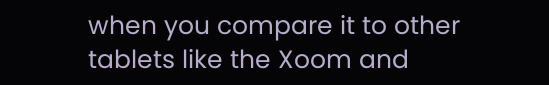when you compare it to other tablets like the Xoom and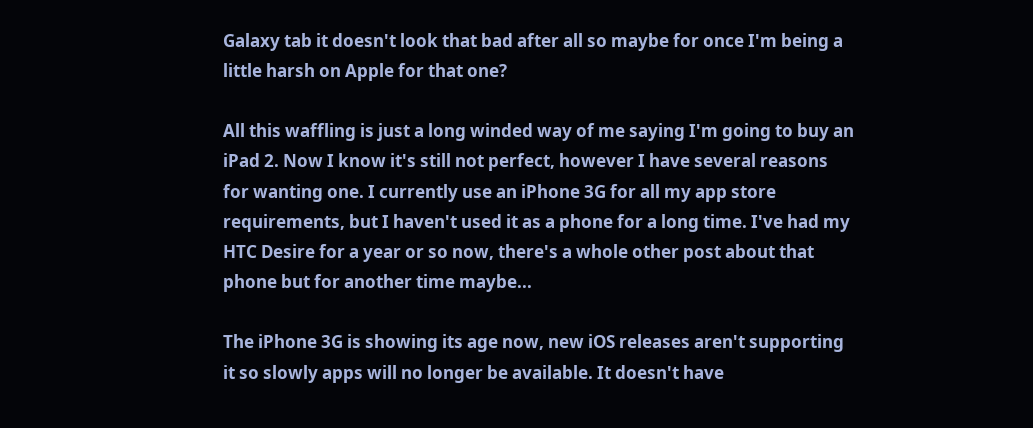Galaxy tab it doesn't look that bad after all so maybe for once I'm being a little harsh on Apple for that one?

All this waffling is just a long winded way of me saying I'm going to buy an iPad 2. Now I know it's still not perfect, however I have several reasons for wanting one. I currently use an iPhone 3G for all my app store requirements, but I haven't used it as a phone for a long time. I've had my HTC Desire for a year or so now, there's a whole other post about that phone but for another time maybe...

The iPhone 3G is showing its age now, new iOS releases aren't supporting it so slowly apps will no longer be available. It doesn't have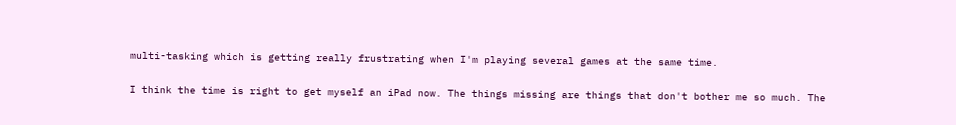multi-tasking which is getting really frustrating when I'm playing several games at the same time.

I think the time is right to get myself an iPad now. The things missing are things that don't bother me so much. The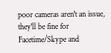poor cameras aren't an issue, they'll be fine for Facetime/Skype and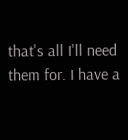that's all I'll need them for. I have a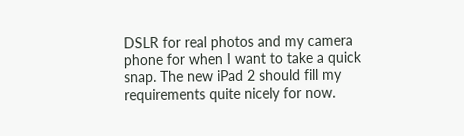DSLR for real photos and my camera phone for when I want to take a quick snap. The new iPad 2 should fill my requirements quite nicely for now.